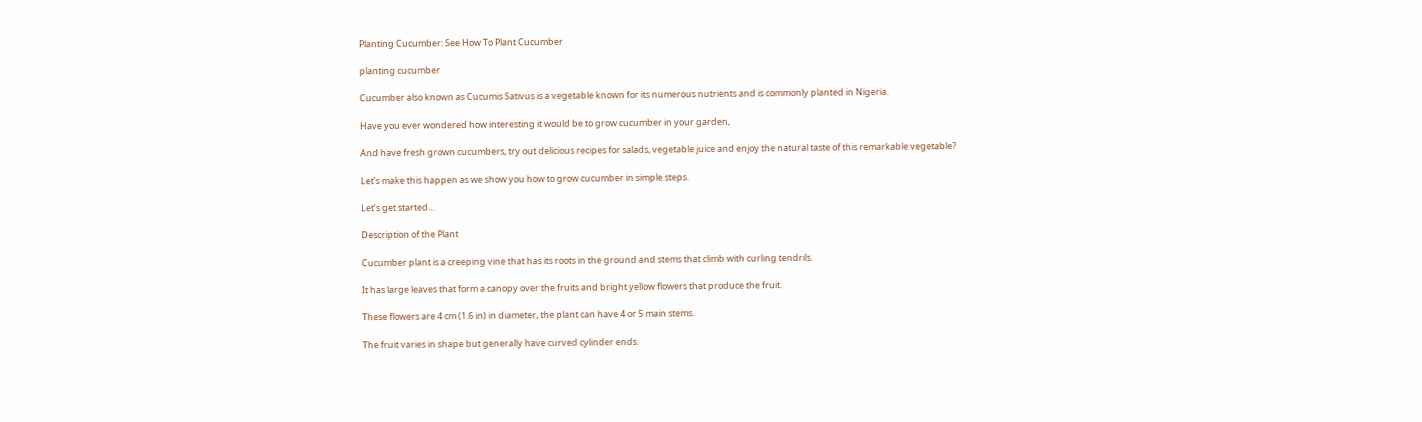Planting Cucumber: See How To Plant Cucumber

planting cucumber

Cucumber also known as Cucumis Sativus is a vegetable known for its numerous nutrients and is commonly planted in Nigeria.

Have you ever wondered how interesting it would be to grow cucumber in your garden,

And have fresh grown cucumbers, try out delicious recipes for salads, vegetable juice and enjoy the natural taste of this remarkable vegetable?

Let’s make this happen as we show you how to grow cucumber in simple steps.

Let’s get started…

Description of the Plant

Cucumber plant is a creeping vine that has its roots in the ground and stems that climb with curling tendrils.

It has large leaves that form a canopy over the fruits and bright yellow flowers that produce the fruit.

These flowers are 4 cm (1.6 in) in diameter, the plant can have 4 or 5 main stems.

The fruit varies in shape but generally have curved cylinder ends.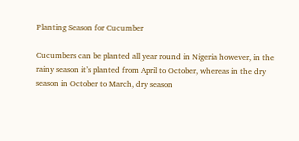Planting Season for Cucumber

Cucumbers can be planted all year round in Nigeria however, in the rainy season it’s planted from April to October, whereas in the dry season in October to March, dry season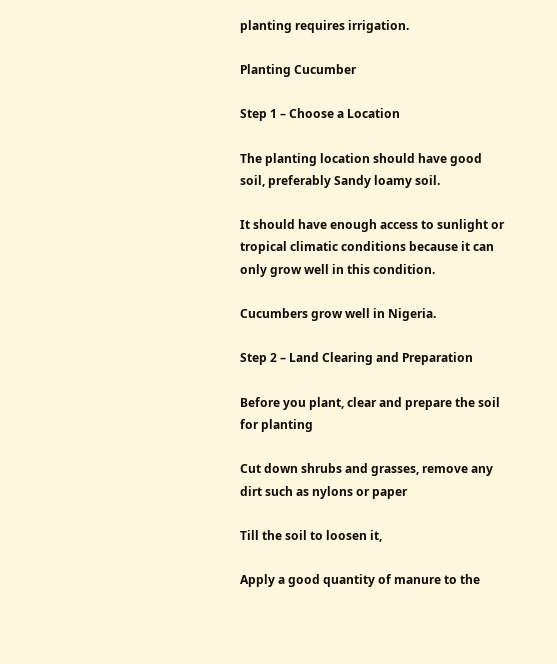planting requires irrigation.

Planting Cucumber

Step 1 – Choose a Location

The planting location should have good soil, preferably Sandy loamy soil.

It should have enough access to sunlight or tropical climatic conditions because it can only grow well in this condition.

Cucumbers grow well in Nigeria.

Step 2 – Land Clearing and Preparation

Before you plant, clear and prepare the soil for planting

Cut down shrubs and grasses, remove any dirt such as nylons or paper

Till the soil to loosen it,

Apply a good quantity of manure to the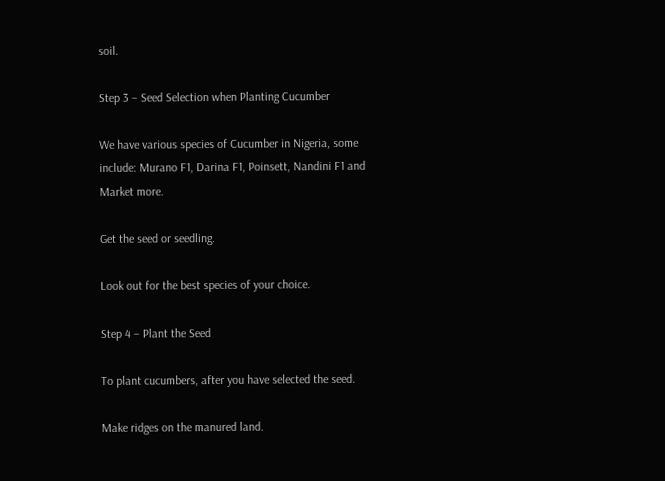soil.

Step 3 – Seed Selection when Planting Cucumber

We have various species of Cucumber in Nigeria, some include: Murano F1, Darina F1, Poinsett, Nandini F1 and Market more.

Get the seed or seedling.

Look out for the best species of your choice.

Step 4 – Plant the Seed

To plant cucumbers, after you have selected the seed.

Make ridges on the manured land.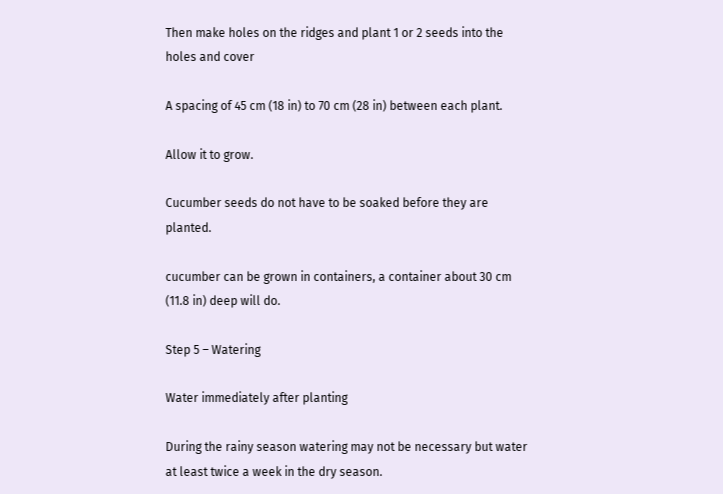Then make holes on the ridges and plant 1 or 2 seeds into the holes and cover

A spacing of 45 cm (18 in) to 70 cm (28 in) between each plant.

Allow it to grow.

Cucumber seeds do not have to be soaked before they are planted.

cucumber can be grown in containers, a container about 30 cm (11.8 in) deep will do.

Step 5 – Watering

Water immediately after planting

During the rainy season watering may not be necessary but water at least twice a week in the dry season.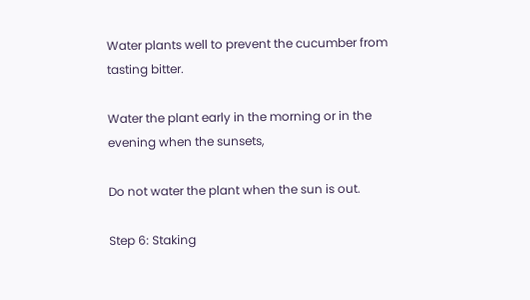Water plants well to prevent the cucumber from tasting bitter.

Water the plant early in the morning or in the evening when the sunsets,

Do not water the plant when the sun is out.

Step 6: Staking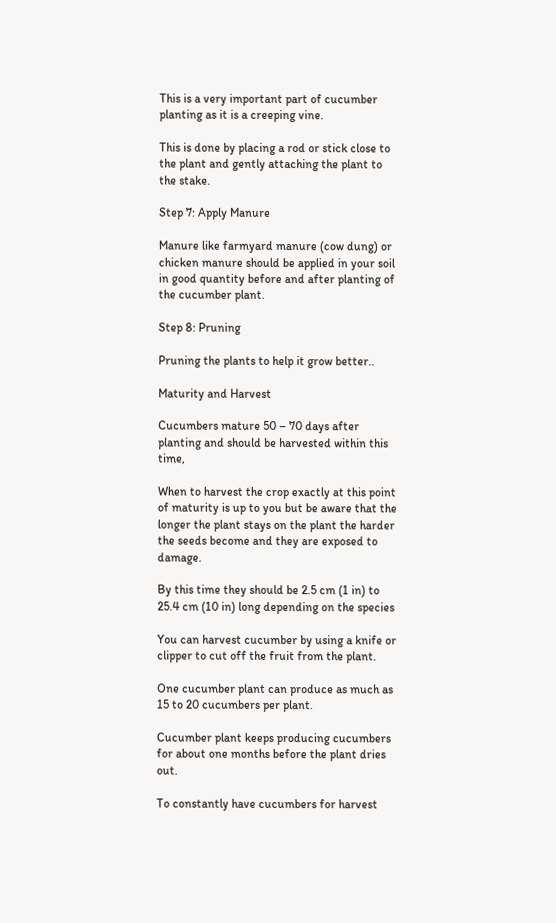This is a very important part of cucumber planting as it is a creeping vine.

This is done by placing a rod or stick close to the plant and gently attaching the plant to the stake.

Step 7: Apply Manure

Manure like farmyard manure (cow dung) or chicken manure should be applied in your soil in good quantity before and after planting of the cucumber plant.

Step 8: Pruning

Pruning the plants to help it grow better..

Maturity and Harvest

Cucumbers mature 50 – 70 days after planting and should be harvested within this time,

When to harvest the crop exactly at this point of maturity is up to you but be aware that the longer the plant stays on the plant the harder the seeds become and they are exposed to damage.

By this time they should be 2.5 cm (1 in) to 25.4 cm (10 in) long depending on the species

You can harvest cucumber by using a knife or clipper to cut off the fruit from the plant.

One cucumber plant can produce as much as 15 to 20 cucumbers per plant.

Cucumber plant keeps producing cucumbers for about one months before the plant dries out.

To constantly have cucumbers for harvest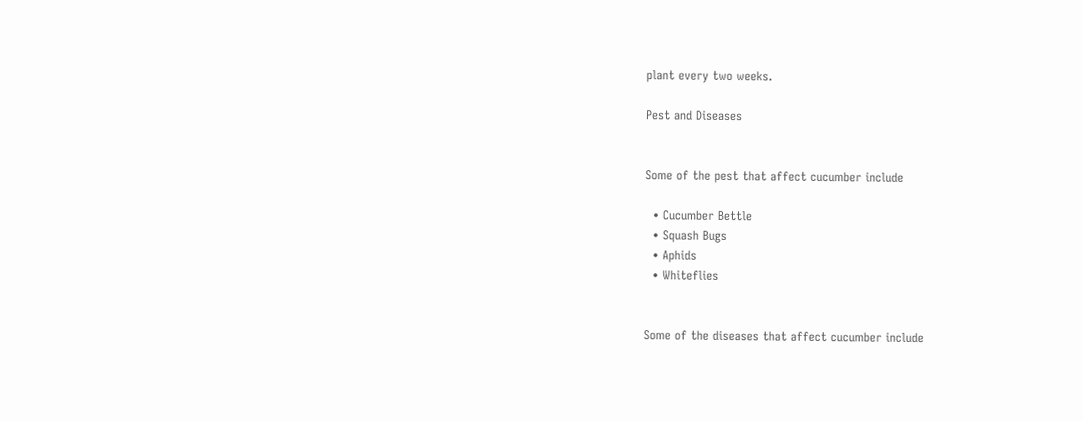plant every two weeks.

Pest and Diseases


Some of the pest that affect cucumber include

  • Cucumber Bettle
  • Squash Bugs
  • Aphids
  • Whiteflies


Some of the diseases that affect cucumber include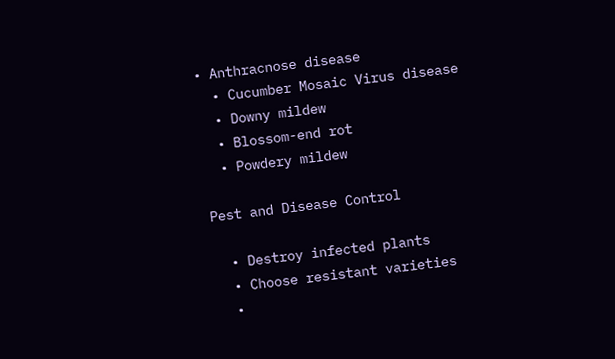• Anthracnose disease
  • Cucumber Mosaic Virus disease
  • Downy mildew
  • Blossom-end rot
  • Powdery mildew

Pest and Disease Control

  • Destroy infected plants
  • Choose resistant varieties
  •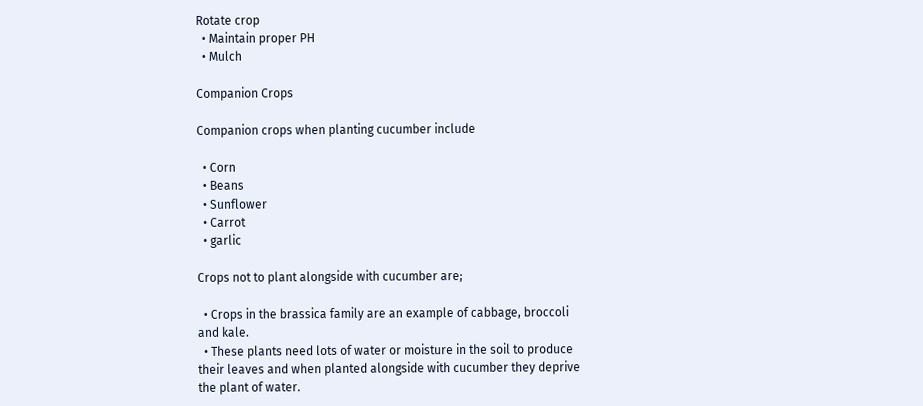Rotate crop
  • Maintain proper PH
  • Mulch

Companion Crops

Companion crops when planting cucumber include

  • Corn
  • Beans
  • Sunflower
  • Carrot
  • garlic

Crops not to plant alongside with cucumber are;

  • Crops in the brassica family are an example of cabbage, broccoli and kale.
  • These plants need lots of water or moisture in the soil to produce their leaves and when planted alongside with cucumber they deprive the plant of water.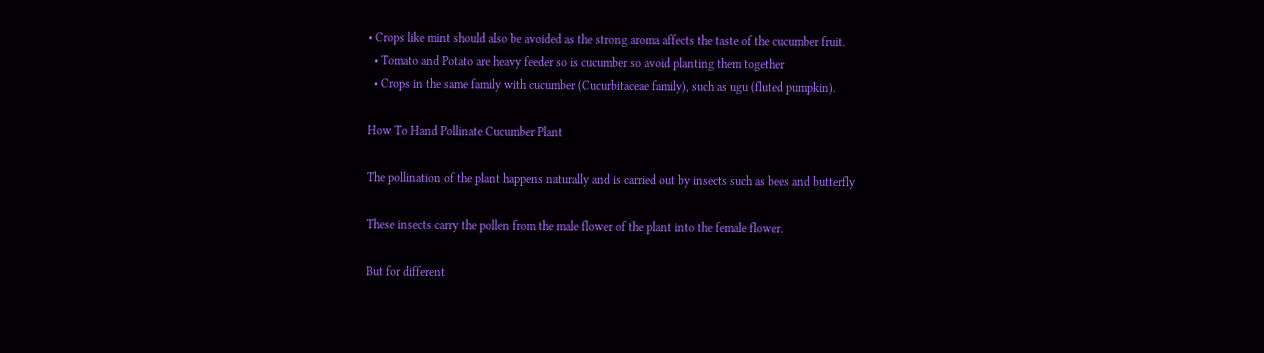• Crops like mint should also be avoided as the strong aroma affects the taste of the cucumber fruit.
  • Tomato and Potato are heavy feeder so is cucumber so avoid planting them together
  • Crops in the same family with cucumber (Cucurbitaceae family), such as ugu (fluted pumpkin).

How To Hand Pollinate Cucumber Plant

The pollination of the plant happens naturally and is carried out by insects such as bees and butterfly

These insects carry the pollen from the male flower of the plant into the female flower.

But for different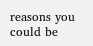reasons you could be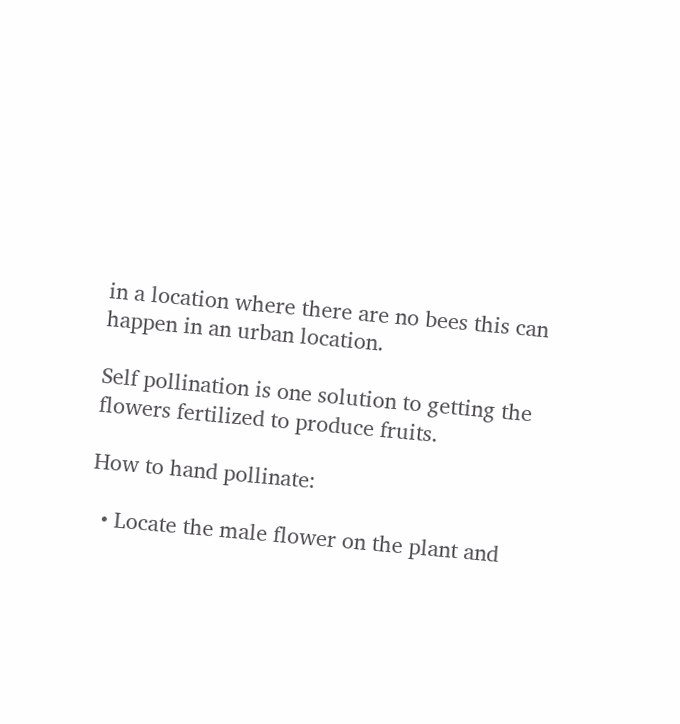in a location where there are no bees this can happen in an urban location.

Self pollination is one solution to getting the flowers fertilized to produce fruits.

How to hand pollinate:

  • Locate the male flower on the plant and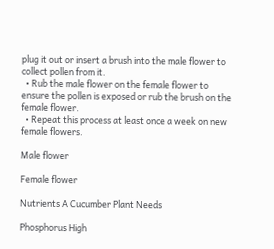plug it out or insert a brush into the male flower to collect pollen from it.
  • Rub the male flower on the female flower to ensure the pollen is exposed or rub the brush on the female flower.
  • Repeat this process at least once a week on new female flowers.

Male flower

Female flower

Nutrients A Cucumber Plant Needs

Phosphorus High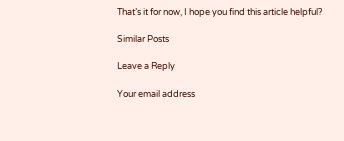That’s it for now, I hope you find this article helpful?

Similar Posts

Leave a Reply

Your email address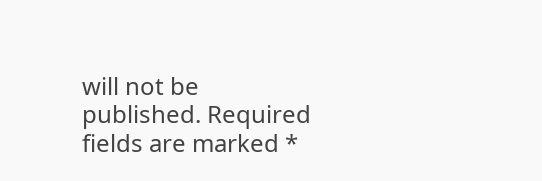will not be published. Required fields are marked *